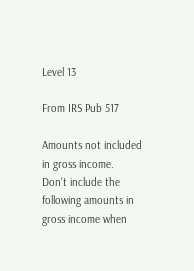Level 13

From IRS Pub 517

Amounts not included in gross income.
Don't include the following amounts in gross income when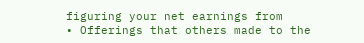figuring your net earnings from
• Offerings that others made to the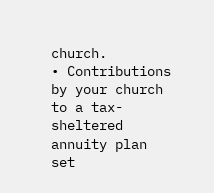church.
• Contributions by your church to a tax-sheltered annuity plan set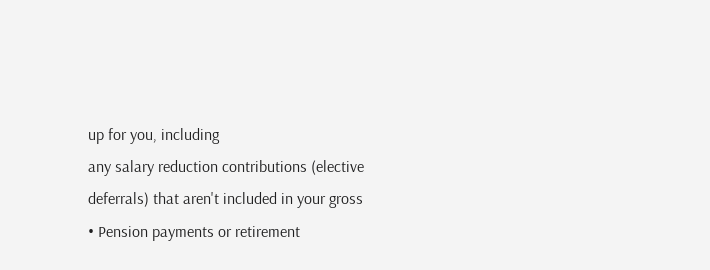up for you, including
any salary reduction contributions (elective
deferrals) that aren't included in your gross
• Pension payments or retirement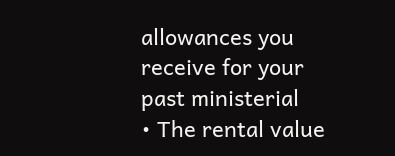allowances you receive for your past ministerial
• The rental value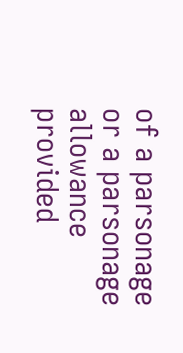of a parsonage or a parsonage allowance provided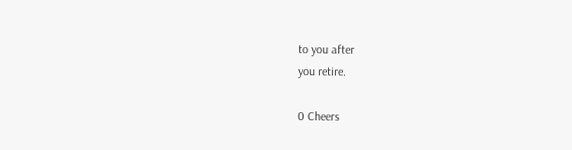to you after
you retire.

0 Cheers